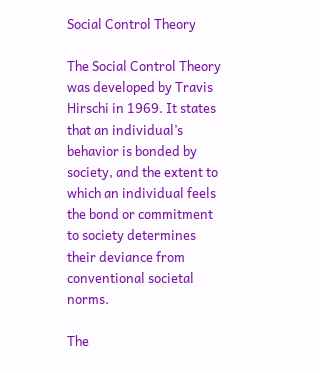Social Control Theory

The Social Control Theory was developed by Travis Hirschi in 1969. It states that an individual’s behavior is bonded by society, and the extent to which an individual feels the bond or commitment to society determines their deviance from conventional societal norms.

The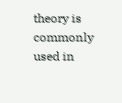theory is commonly used in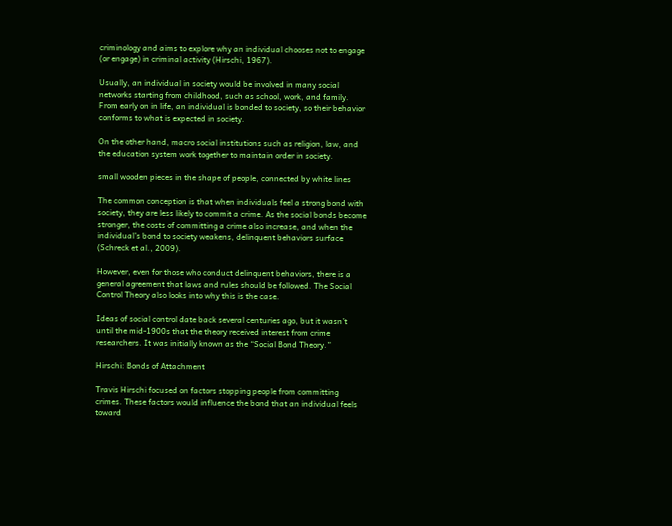criminology and aims to explore why an individual chooses not to engage (or engage) in criminal activity (Hirschi, 1967).

Usually, an individual in society would be involved in many social networks starting from childhood, such as school, work, and family. From early on in life, an individual is bonded to society, so their behavior conforms to what is expected in society.

On the other hand, macro social institutions such as religion, law, and the education system work together to maintain order in society.

small wooden pieces in the shape of people, connected by white lines

The common conception is that when individuals feel a strong bond with society, they are less likely to commit a crime. As the social bonds become stronger, the costs of committing a crime also increase, and when the individual’s bond to society weakens, delinquent behaviors surface (Schreck et al., 2009).

However, even for those who conduct delinquent behaviors, there is a general agreement that laws and rules should be followed. The Social Control Theory also looks into why this is the case.

Ideas of social control date back several centuries ago, but it wasn’t until the mid-1900s that the theory received interest from crime researchers. It was initially known as the “Social Bond Theory.”

Hirschi: Bonds of Attachment

Travis Hirschi focused on factors stopping people from committing crimes. These factors would influence the bond that an individual feels toward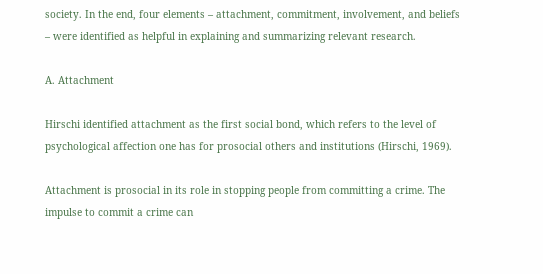society. In the end, four elements – attachment, commitment, involvement, and beliefs – were identified as helpful in explaining and summarizing relevant research.

A. Attachment

Hirschi identified attachment as the first social bond, which refers to the level of psychological affection one has for prosocial others and institutions (Hirschi, 1969).

Attachment is prosocial in its role in stopping people from committing a crime. The impulse to commit a crime can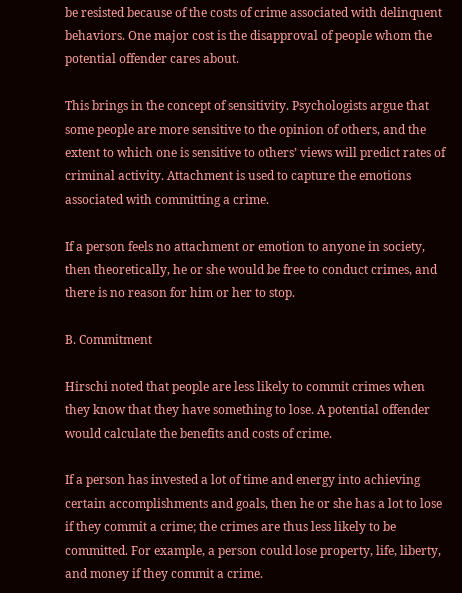be resisted because of the costs of crime associated with delinquent behaviors. One major cost is the disapproval of people whom the potential offender cares about.

This brings in the concept of sensitivity. Psychologists argue that some people are more sensitive to the opinion of others, and the extent to which one is sensitive to others’ views will predict rates of criminal activity. Attachment is used to capture the emotions associated with committing a crime.

If a person feels no attachment or emotion to anyone in society, then theoretically, he or she would be free to conduct crimes, and there is no reason for him or her to stop.

B. Commitment

Hirschi noted that people are less likely to commit crimes when they know that they have something to lose. A potential offender would calculate the benefits and costs of crime.

If a person has invested a lot of time and energy into achieving certain accomplishments and goals, then he or she has a lot to lose if they commit a crime; the crimes are thus less likely to be committed. For example, a person could lose property, life, liberty, and money if they commit a crime.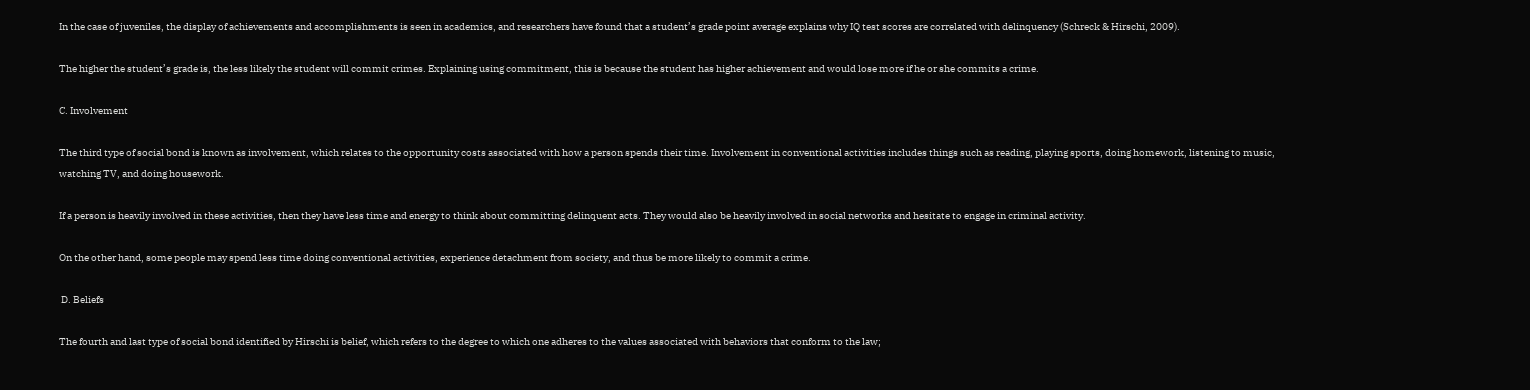In the case of juveniles, the display of achievements and accomplishments is seen in academics, and researchers have found that a student’s grade point average explains why IQ test scores are correlated with delinquency (Schreck & Hirschi, 2009).

The higher the student’s grade is, the less likely the student will commit crimes. Explaining using commitment, this is because the student has higher achievement and would lose more if he or she commits a crime.

C. Involvement

The third type of social bond is known as involvement, which relates to the opportunity costs associated with how a person spends their time. Involvement in conventional activities includes things such as reading, playing sports, doing homework, listening to music, watching TV, and doing housework.

If a person is heavily involved in these activities, then they have less time and energy to think about committing delinquent acts. They would also be heavily involved in social networks and hesitate to engage in criminal activity.

On the other hand, some people may spend less time doing conventional activities, experience detachment from society, and thus be more likely to commit a crime.

 D. Beliefs

The fourth and last type of social bond identified by Hirschi is belief, which refers to the degree to which one adheres to the values associated with behaviors that conform to the law;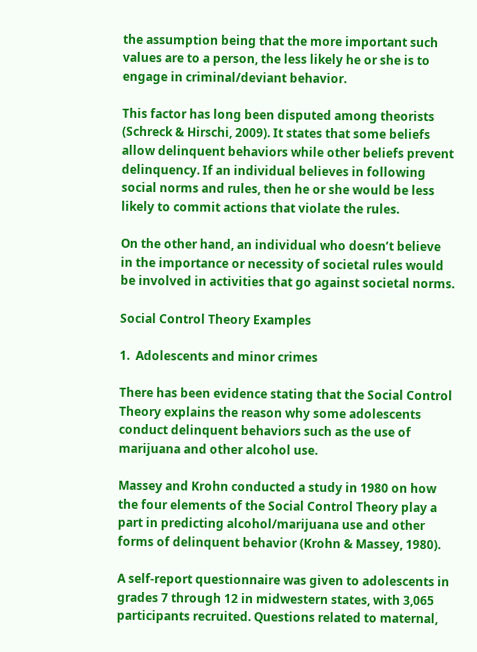the assumption being that the more important such values are to a person, the less likely he or she is to engage in criminal/deviant behavior.

This factor has long been disputed among theorists (Schreck & Hirschi, 2009). It states that some beliefs allow delinquent behaviors while other beliefs prevent delinquency. If an individual believes in following social norms and rules, then he or she would be less likely to commit actions that violate the rules.

On the other hand, an individual who doesn’t believe in the importance or necessity of societal rules would be involved in activities that go against societal norms.

Social Control Theory Examples

1.  Adolescents and minor crimes

There has been evidence stating that the Social Control Theory explains the reason why some adolescents conduct delinquent behaviors such as the use of marijuana and other alcohol use.

Massey and Krohn conducted a study in 1980 on how the four elements of the Social Control Theory play a part in predicting alcohol/marijuana use and other forms of delinquent behavior (Krohn & Massey, 1980).

A self-report questionnaire was given to adolescents in grades 7 through 12 in midwestern states, with 3,065 participants recruited. Questions related to maternal,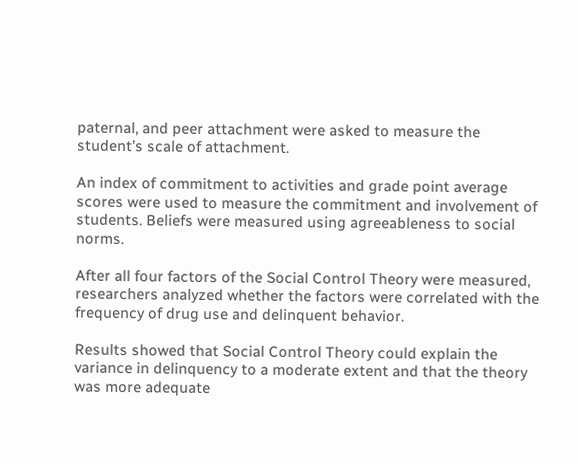paternal, and peer attachment were asked to measure the student’s scale of attachment.

An index of commitment to activities and grade point average scores were used to measure the commitment and involvement of students. Beliefs were measured using agreeableness to social norms.

After all four factors of the Social Control Theory were measured, researchers analyzed whether the factors were correlated with the frequency of drug use and delinquent behavior.

Results showed that Social Control Theory could explain the variance in delinquency to a moderate extent and that the theory was more adequate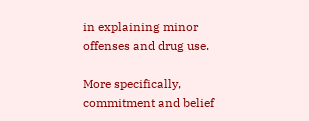in explaining minor offenses and drug use.

More specifically, commitment and belief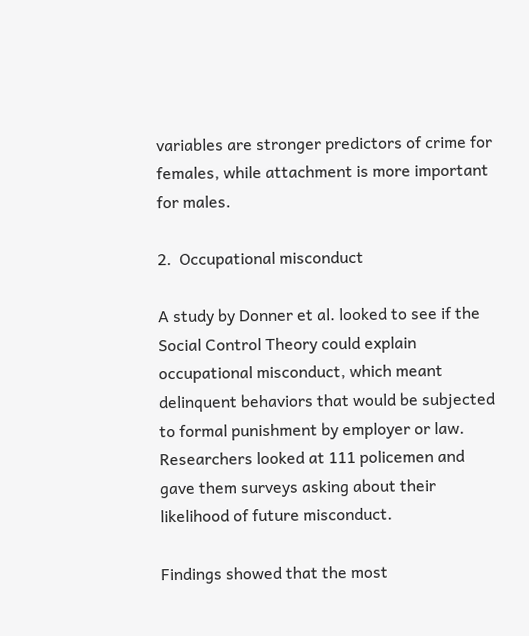variables are stronger predictors of crime for females, while attachment is more important for males.

2.  Occupational misconduct

A study by Donner et al. looked to see if the Social Control Theory could explain occupational misconduct, which meant delinquent behaviors that would be subjected to formal punishment by employer or law. Researchers looked at 111 policemen and gave them surveys asking about their likelihood of future misconduct.

Findings showed that the most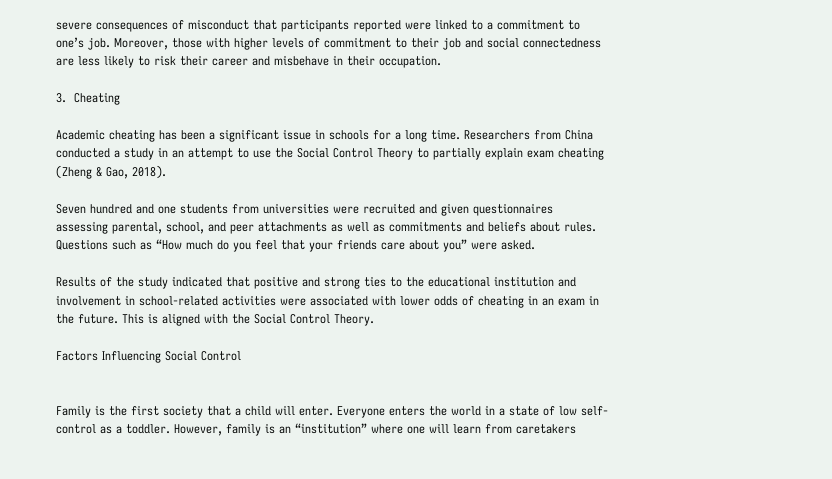severe consequences of misconduct that participants reported were linked to a commitment to one’s job. Moreover, those with higher levels of commitment to their job and social connectedness are less likely to risk their career and misbehave in their occupation.

3.  Cheating

Academic cheating has been a significant issue in schools for a long time. Researchers from China conducted a study in an attempt to use the Social Control Theory to partially explain exam cheating (Zheng & Gao, 2018).

Seven hundred and one students from universities were recruited and given questionnaires assessing parental, school, and peer attachments as well as commitments and beliefs about rules. Questions such as “How much do you feel that your friends care about you” were asked.

Results of the study indicated that positive and strong ties to the educational institution and involvement in school-related activities were associated with lower odds of cheating in an exam in the future. This is aligned with the Social Control Theory.

Factors Influencing Social Control


Family is the first society that a child will enter. Everyone enters the world in a state of low self-control as a toddler. However, family is an “institution” where one will learn from caretakers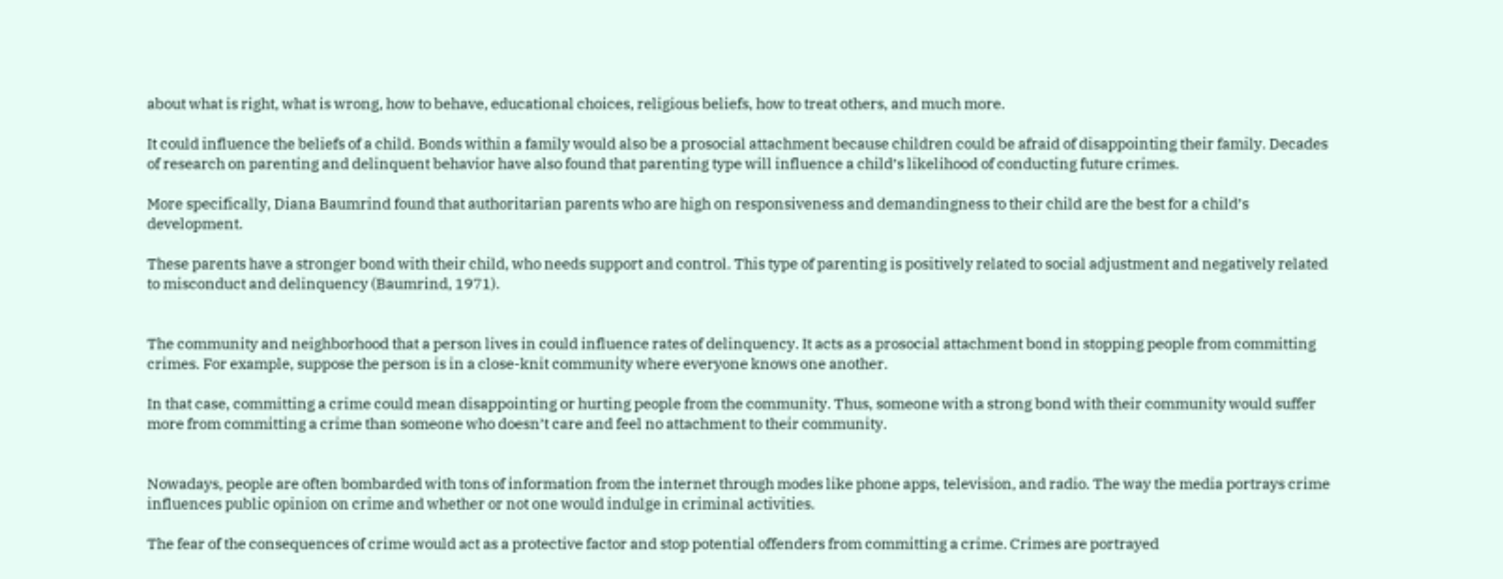about what is right, what is wrong, how to behave, educational choices, religious beliefs, how to treat others, and much more.

It could influence the beliefs of a child. Bonds within a family would also be a prosocial attachment because children could be afraid of disappointing their family. Decades of research on parenting and delinquent behavior have also found that parenting type will influence a child’s likelihood of conducting future crimes.

More specifically, Diana Baumrind found that authoritarian parents who are high on responsiveness and demandingness to their child are the best for a child’s development.

These parents have a stronger bond with their child, who needs support and control. This type of parenting is positively related to social adjustment and negatively related to misconduct and delinquency (Baumrind, 1971).


The community and neighborhood that a person lives in could influence rates of delinquency. It acts as a prosocial attachment bond in stopping people from committing crimes. For example, suppose the person is in a close-knit community where everyone knows one another.

In that case, committing a crime could mean disappointing or hurting people from the community. Thus, someone with a strong bond with their community would suffer more from committing a crime than someone who doesn’t care and feel no attachment to their community.


Nowadays, people are often bombarded with tons of information from the internet through modes like phone apps, television, and radio. The way the media portrays crime influences public opinion on crime and whether or not one would indulge in criminal activities.

The fear of the consequences of crime would act as a protective factor and stop potential offenders from committing a crime. Crimes are portrayed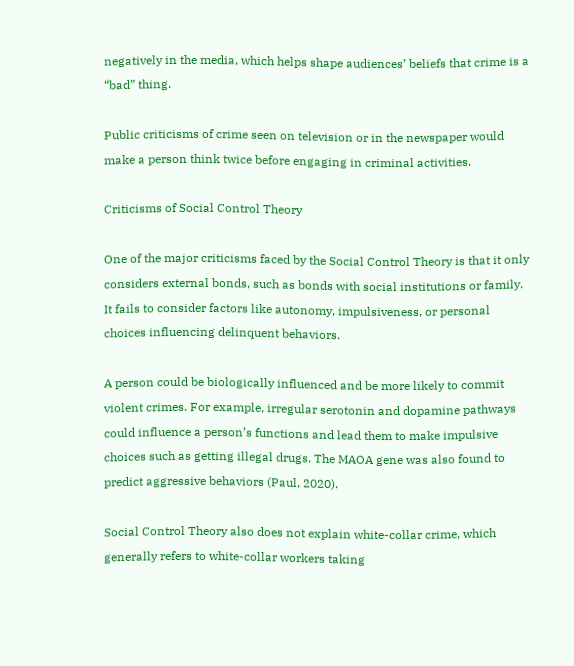negatively in the media, which helps shape audiences’ beliefs that crime is a “bad” thing.

Public criticisms of crime seen on television or in the newspaper would make a person think twice before engaging in criminal activities.

Criticisms of Social Control Theory

One of the major criticisms faced by the Social Control Theory is that it only considers external bonds, such as bonds with social institutions or family. It fails to consider factors like autonomy, impulsiveness, or personal choices influencing delinquent behaviors.

A person could be biologically influenced and be more likely to commit violent crimes. For example, irregular serotonin and dopamine pathways could influence a person’s functions and lead them to make impulsive choices such as getting illegal drugs. The MAOA gene was also found to predict aggressive behaviors (Paul, 2020).

Social Control Theory also does not explain white-collar crime, which generally refers to white-collar workers taking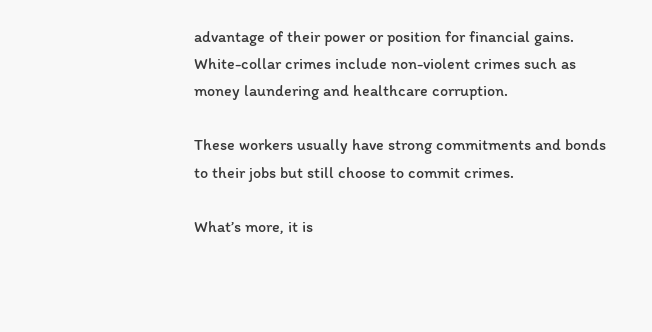advantage of their power or position for financial gains. White-collar crimes include non-violent crimes such as money laundering and healthcare corruption.

These workers usually have strong commitments and bonds to their jobs but still choose to commit crimes.

What’s more, it is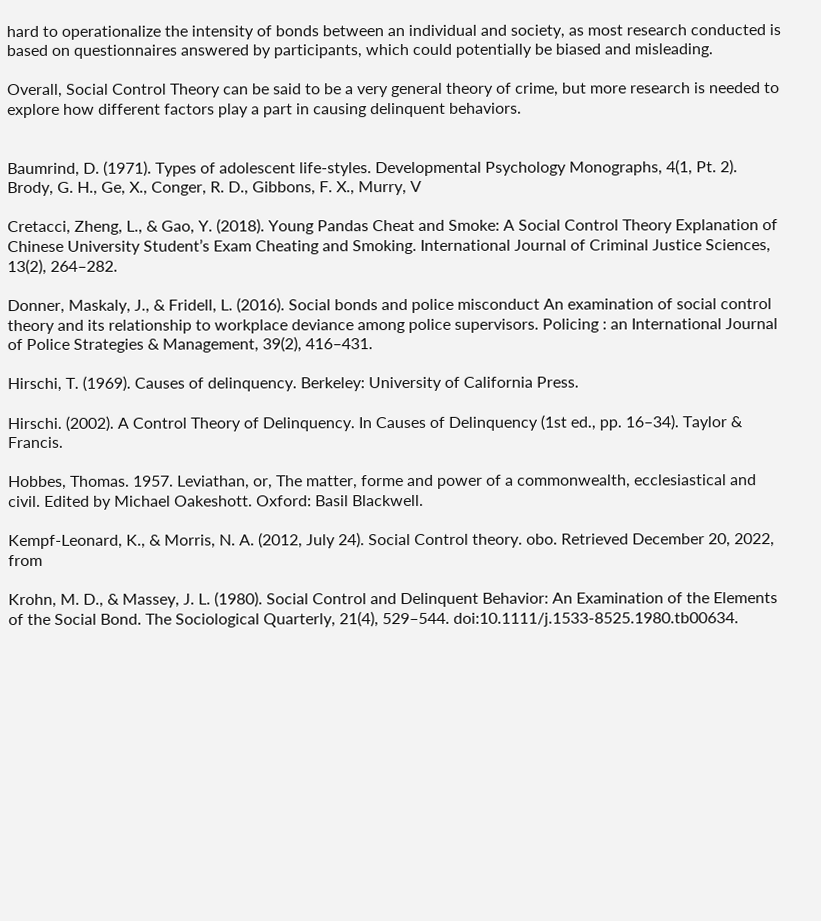hard to operationalize the intensity of bonds between an individual and society, as most research conducted is based on questionnaires answered by participants, which could potentially be biased and misleading.

Overall, Social Control Theory can be said to be a very general theory of crime, but more research is needed to explore how different factors play a part in causing delinquent behaviors.


Baumrind, D. (1971). Types of adolescent life-styles. Developmental Psychology Monographs, 4(1, Pt. 2). Brody, G. H., Ge, X., Conger, R. D., Gibbons, F. X., Murry, V

Cretacci, Zheng, L., & Gao, Y. (2018). Young Pandas Cheat and Smoke: A Social Control Theory Explanation of Chinese University Student’s Exam Cheating and Smoking. International Journal of Criminal Justice Sciences, 13(2), 264–282.

Donner, Maskaly, J., & Fridell, L. (2016). Social bonds and police misconduct An examination of social control theory and its relationship to workplace deviance among police supervisors. Policing : an International Journal of Police Strategies & Management, 39(2), 416–431.

Hirschi, T. (1969). Causes of delinquency. Berkeley: University of California Press.

Hirschi. (2002). A Control Theory of Delinquency. In Causes of Delinquency (1st ed., pp. 16–34). Taylor & Francis.

Hobbes, Thomas. 1957. Leviathan, or, The matter, forme and power of a commonwealth, ecclesiastical and civil. Edited by Michael Oakeshott. Oxford: Basil Blackwell.

Kempf-Leonard, K., & Morris, N. A. (2012, July 24). Social Control theory. obo. Retrieved December 20, 2022, from

Krohn, M. D., & Massey, J. L. (1980). Social Control and Delinquent Behavior: An Examination of the Elements of the Social Bond. The Sociological Quarterly, 21(4), 529–544. doi:10.1111/j.1533-8525.1980.tb00634.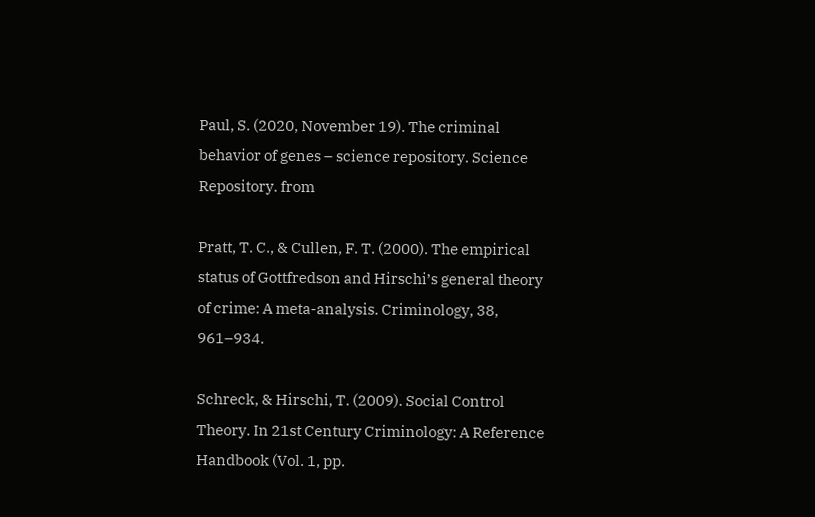Paul, S. (2020, November 19). The criminal behavior of genes – science repository. Science Repository. from

Pratt, T. C., & Cullen, F. T. (2000). The empirical status of Gottfredson and Hirschi’s general theory of crime: A meta-analysis. Criminology, 38, 961–934.

Schreck, & Hirschi, T. (2009). Social Control Theory. In 21st Century Criminology: A Reference Handbook (Vol. 1, pp.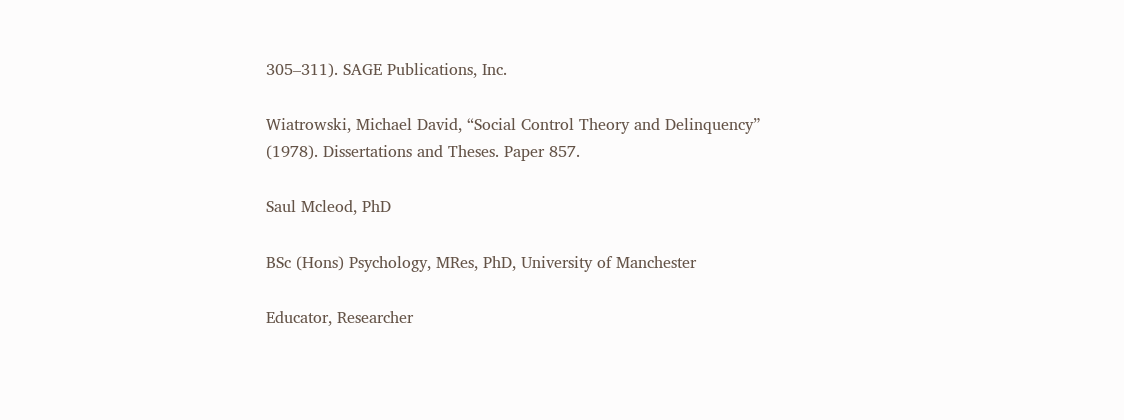305–311). SAGE Publications, Inc.

Wiatrowski, Michael David, “Social Control Theory and Delinquency” (1978). Dissertations and Theses. Paper 857.

Saul Mcleod, PhD

BSc (Hons) Psychology, MRes, PhD, University of Manchester

Educator, Researcher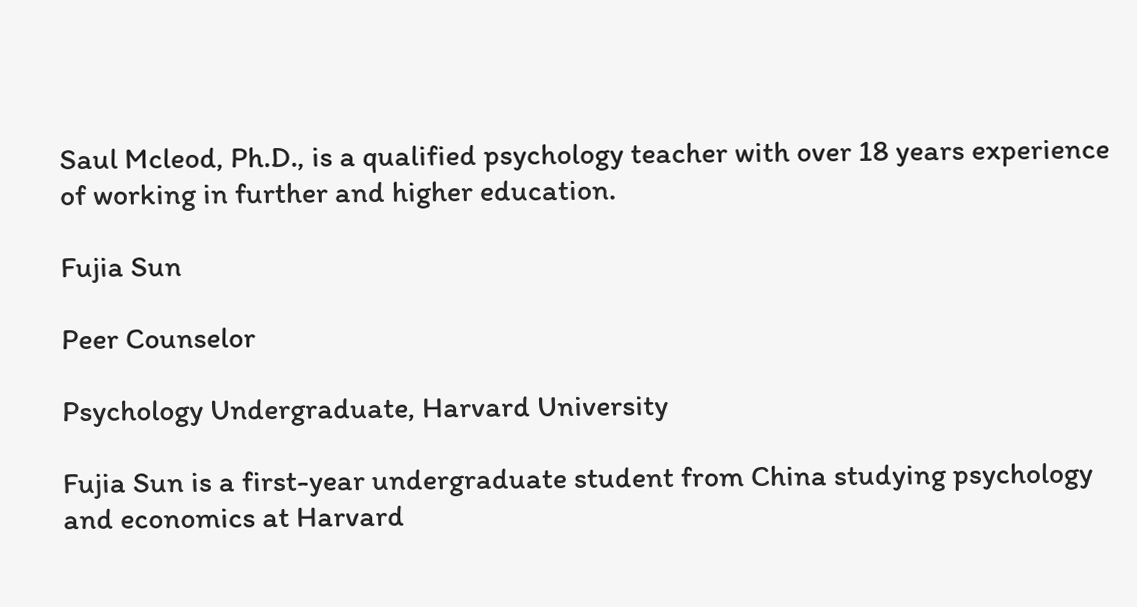Saul Mcleod, Ph.D., is a qualified psychology teacher with over 18 years experience of working in further and higher education.

Fujia Sun

Peer Counselor

Psychology Undergraduate, Harvard University

Fujia Sun is a first-year undergraduate student from China studying psychology and economics at Harvard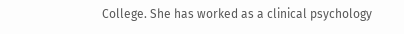College. She has worked as a clinical psychology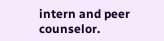intern and peer counselor.